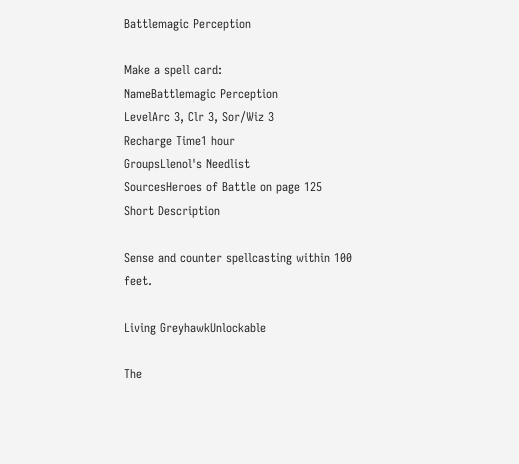Battlemagic Perception

Make a spell card:
NameBattlemagic Perception
LevelArc 3, Clr 3, Sor/Wiz 3
Recharge Time1 hour
GroupsLlenol's Needlist
SourcesHeroes of Battle on page 125
Short Description

Sense and counter spellcasting within 100 feet.

Living GreyhawkUnlockable

The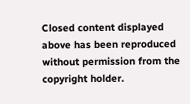Closed content displayed above has been reproduced without permission from the copyright holder.